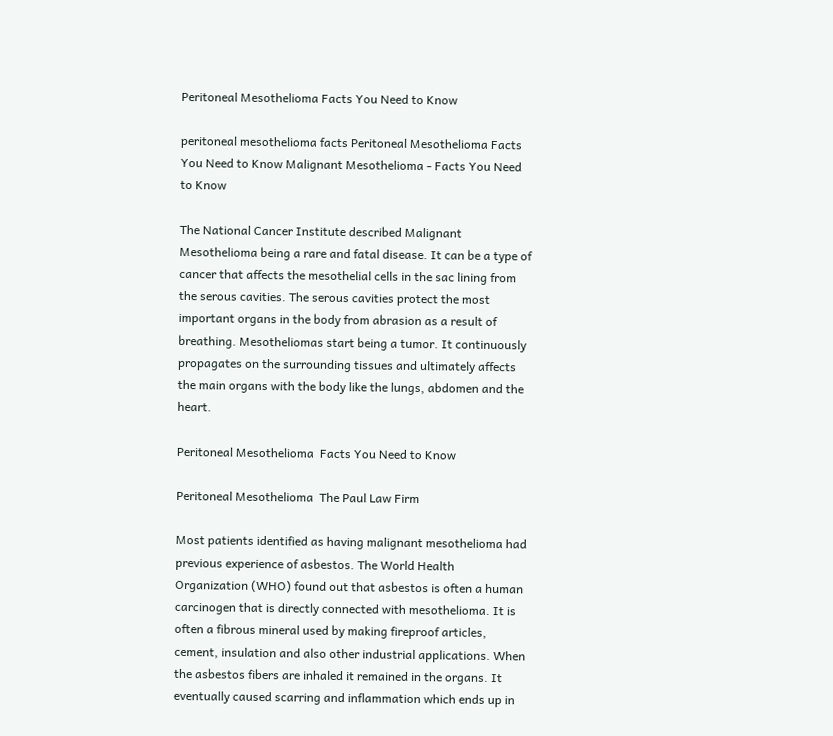Peritoneal Mesothelioma Facts You Need to Know

peritoneal mesothelioma facts Peritoneal Mesothelioma Facts You Need to Know Malignant Mesothelioma - Facts You Need to Know

The National Cancer Institute described Malignant Mesothelioma being a rare and fatal disease. It can be a type of cancer that affects the mesothelial cells in the sac lining from the serous cavities. The serous cavities protect the most important organs in the body from abrasion as a result of breathing. Mesotheliomas start being a tumor. It continuously propagates on the surrounding tissues and ultimately affects the main organs with the body like the lungs, abdomen and the heart.

Peritoneal Mesothelioma  Facts You Need to Know

Peritoneal Mesothelioma  The Paul Law Firm

Most patients identified as having malignant mesothelioma had previous experience of asbestos. The World Health Organization (WHO) found out that asbestos is often a human carcinogen that is directly connected with mesothelioma. It is often a fibrous mineral used by making fireproof articles, cement, insulation and also other industrial applications. When the asbestos fibers are inhaled it remained in the organs. It eventually caused scarring and inflammation which ends up in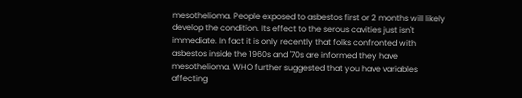mesothelioma. People exposed to asbestos first or 2 months will likely develop the condition. Its effect to the serous cavities just isn't immediate. In fact it is only recently that folks confronted with asbestos inside the 1960s and '70s are informed they have mesothelioma. WHO further suggested that you have variables affecting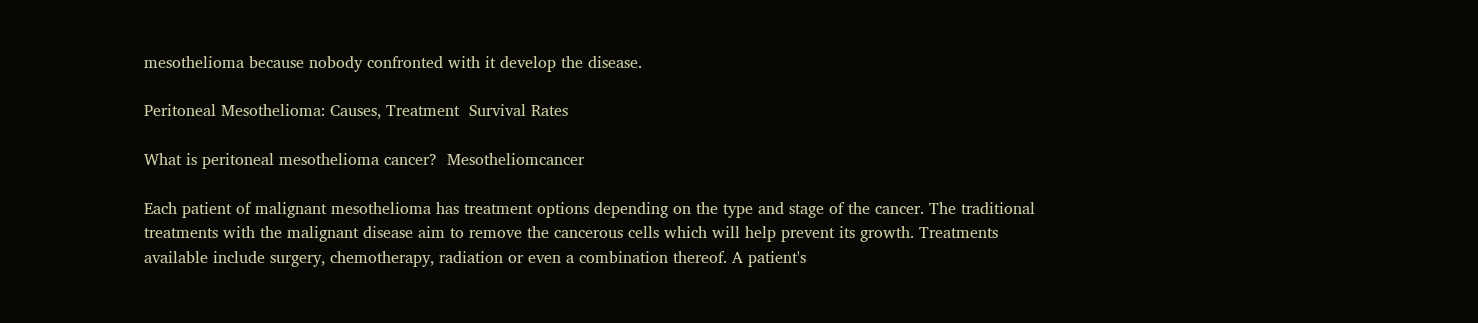mesothelioma because nobody confronted with it develop the disease.

Peritoneal Mesothelioma: Causes, Treatment  Survival Rates

What is peritoneal mesothelioma cancer?  Mesotheliomcancer

Each patient of malignant mesothelioma has treatment options depending on the type and stage of the cancer. The traditional treatments with the malignant disease aim to remove the cancerous cells which will help prevent its growth. Treatments available include surgery, chemotherapy, radiation or even a combination thereof. A patient's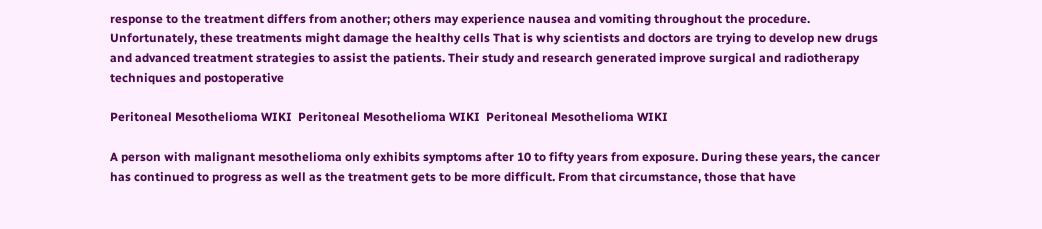response to the treatment differs from another; others may experience nausea and vomiting throughout the procedure. Unfortunately, these treatments might damage the healthy cells That is why scientists and doctors are trying to develop new drugs and advanced treatment strategies to assist the patients. Their study and research generated improve surgical and radiotherapy techniques and postoperative

Peritoneal Mesothelioma WIKI  Peritoneal Mesothelioma WIKI  Peritoneal Mesothelioma WIKI

A person with malignant mesothelioma only exhibits symptoms after 10 to fifty years from exposure. During these years, the cancer has continued to progress as well as the treatment gets to be more difficult. From that circumstance, those that have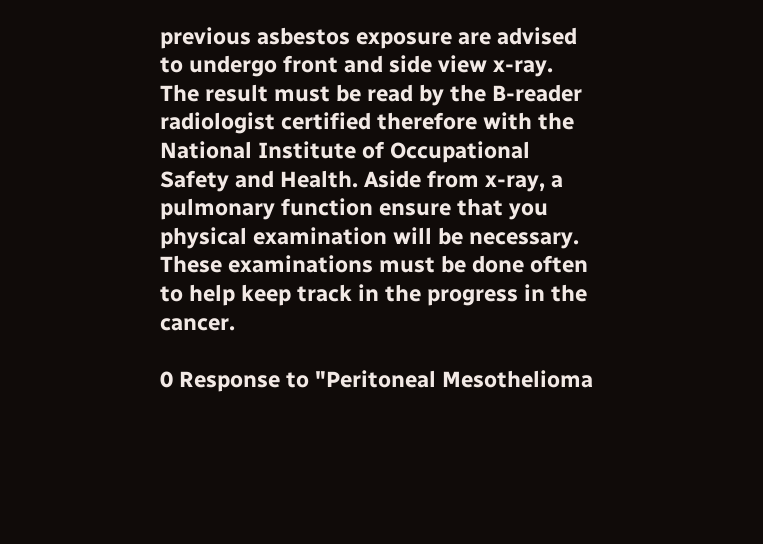previous asbestos exposure are advised to undergo front and side view x-ray. The result must be read by the B-reader radiologist certified therefore with the National Institute of Occupational Safety and Health. Aside from x-ray, a pulmonary function ensure that you physical examination will be necessary. These examinations must be done often to help keep track in the progress in the cancer.

0 Response to "Peritoneal Mesothelioma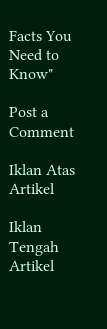Facts You Need to Know"

Post a Comment

Iklan Atas Artikel

Iklan Tengah Artikel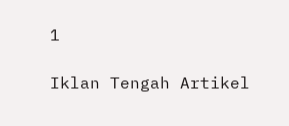1

Iklan Tengah Artikel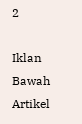2

Iklan Bawah Artikel